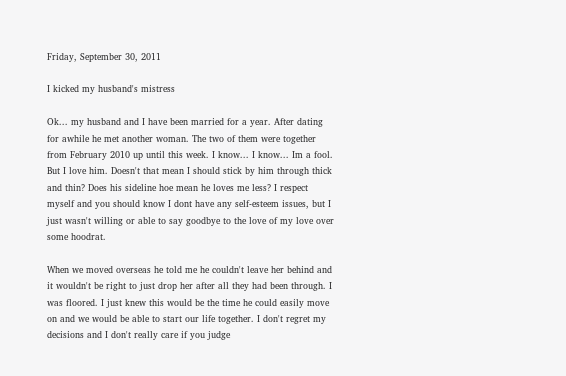Friday, September 30, 2011

I kicked my husband's mistress

Ok... my husband and I have been married for a year. After dating for awhile he met another woman. The two of them were together from February 2010 up until this week. I know... I know... Im a fool. But I love him. Doesn't that mean I should stick by him through thick and thin? Does his sideline hoe mean he loves me less? I respect myself and you should know I dont have any self-esteem issues, but I just wasn't willing or able to say goodbye to the love of my love over some hoodrat.

When we moved overseas he told me he couldn't leave her behind and it wouldn't be right to just drop her after all they had been through. I was floored. I just knew this would be the time he could easily move on and we would be able to start our life together. I don't regret my decisions and I don't really care if you judge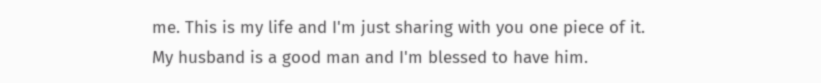me. This is my life and I'm just sharing with you one piece of it. My husband is a good man and I'm blessed to have him.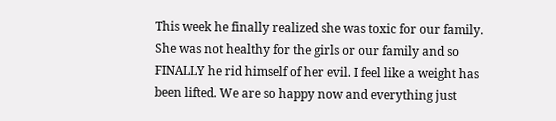This week he finally realized she was toxic for our family. She was not healthy for the girls or our family and so FINALLY he rid himself of her evil. I feel like a weight has been lifted. We are so happy now and everything just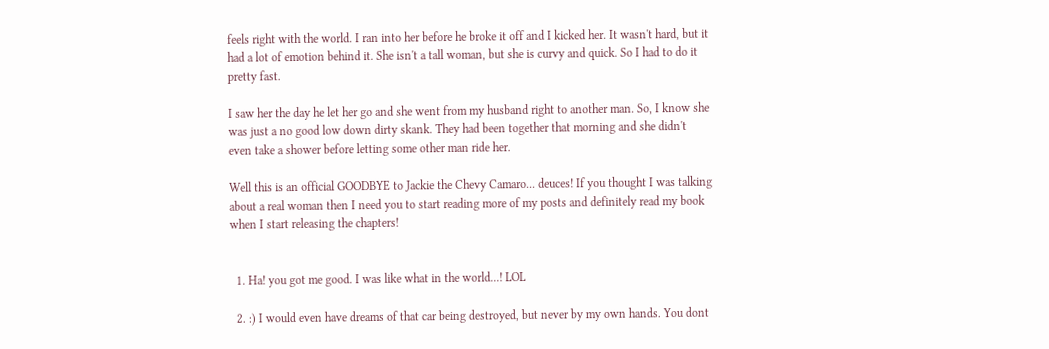feels right with the world. I ran into her before he broke it off and I kicked her. It wasn't hard, but it had a lot of emotion behind it. She isn't a tall woman, but she is curvy and quick. So I had to do it pretty fast.

I saw her the day he let her go and she went from my husband right to another man. So, I know she was just a no good low down dirty skank. They had been together that morning and she didn't even take a shower before letting some other man ride her.

Well this is an official GOODBYE to Jackie the Chevy Camaro... deuces! If you thought I was talking about a real woman then I need you to start reading more of my posts and definitely read my book when I start releasing the chapters!


  1. Ha! you got me good. I was like what in the world...! LOL

  2. :) I would even have dreams of that car being destroyed, but never by my own hands. You dont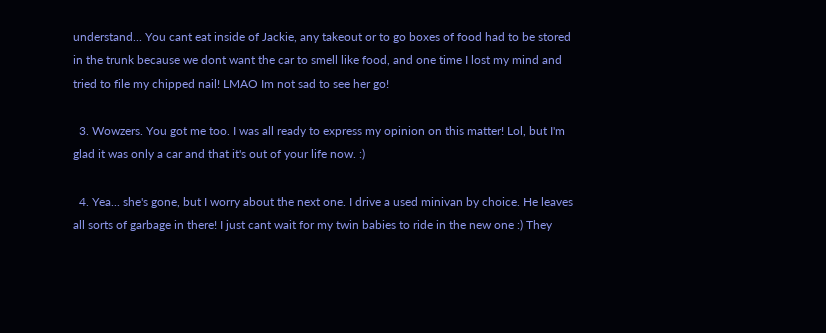understand... You cant eat inside of Jackie, any takeout or to go boxes of food had to be stored in the trunk because we dont want the car to smell like food, and one time I lost my mind and tried to file my chipped nail! LMAO Im not sad to see her go!

  3. Wowzers. You got me too. I was all ready to express my opinion on this matter! Lol, but I'm glad it was only a car and that it's out of your life now. :)

  4. Yea... she's gone, but I worry about the next one. I drive a used minivan by choice. He leaves all sorts of garbage in there! I just cant wait for my twin babies to ride in the new one :) They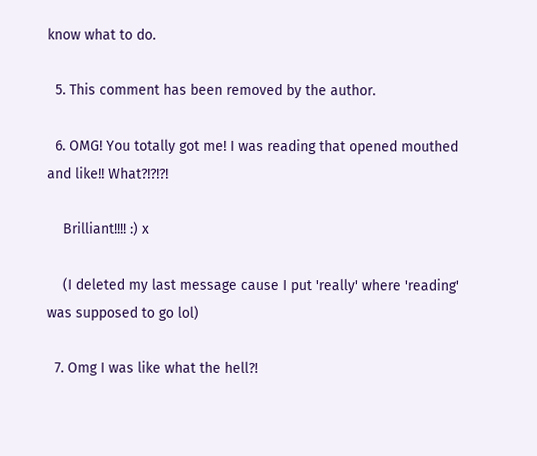know what to do.

  5. This comment has been removed by the author.

  6. OMG! You totally got me! I was reading that opened mouthed and like!! What?!?!?!

    Brilliant!!!! :) x

    (I deleted my last message cause I put 'really' where 'reading' was supposed to go lol)

  7. Omg I was like what the hell?!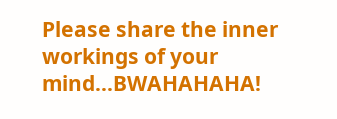Please share the inner workings of your mind...BWAHAHAHA!